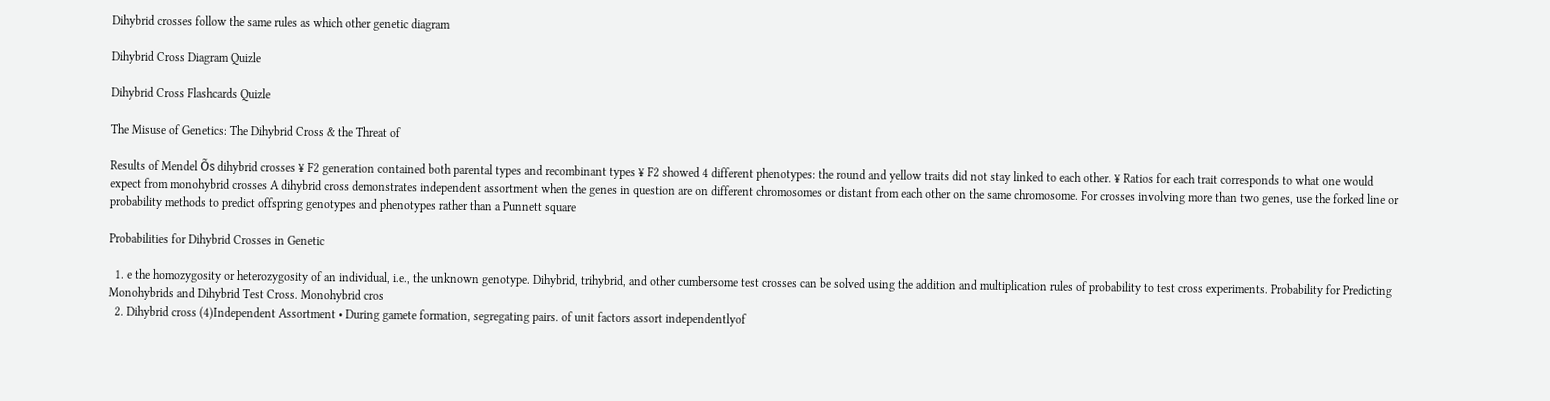Dihybrid crosses follow the same rules as which other genetic diagram

Dihybrid Cross Diagram Quizle

Dihybrid Cross Flashcards Quizle

The Misuse of Genetics: The Dihybrid Cross & the Threat of

Results of Mendel Õs dihybrid crosses ¥ F2 generation contained both parental types and recombinant types ¥ F2 showed 4 different phenotypes: the round and yellow traits did not stay linked to each other. ¥ Ratios for each trait corresponds to what one would expect from monohybrid crosses A dihybrid cross demonstrates independent assortment when the genes in question are on different chromosomes or distant from each other on the same chromosome. For crosses involving more than two genes, use the forked line or probability methods to predict offspring genotypes and phenotypes rather than a Punnett square

Probabilities for Dihybrid Crosses in Genetic

  1. e the homozygosity or heterozygosity of an individual, i.e., the unknown genotype. Dihybrid, trihybrid, and other cumbersome test crosses can be solved using the addition and multiplication rules of probability to test cross experiments. Probability for Predicting Monohybrids and Dihybrid Test Cross. Monohybrid cros
  2. Dihybrid cross (4)Independent Assortment • During gamete formation, segregating pairs. of unit factors assort independentlyof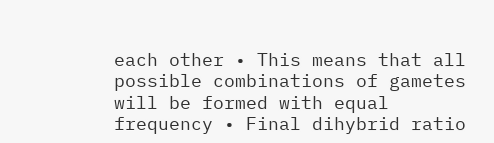each other • This means that all possible combinations of gametes will be formed with equal frequency • Final dihybrid ratio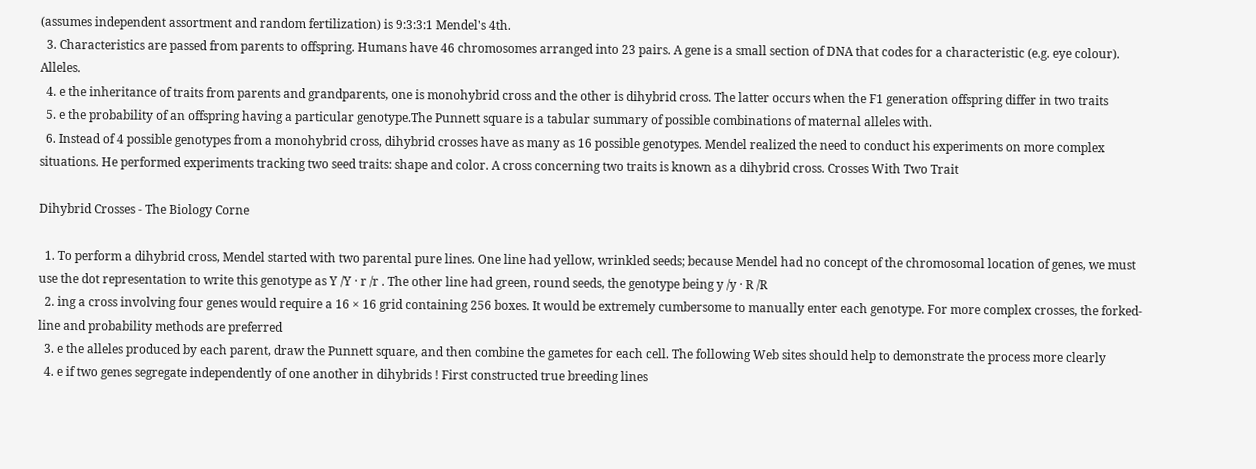(assumes independent assortment and random fertilization) is 9:3:3:1 Mendel's 4th.
  3. Characteristics are passed from parents to offspring. Humans have 46 chromosomes arranged into 23 pairs. A gene is a small section of DNA that codes for a characteristic (e.g. eye colour). Alleles.
  4. e the inheritance of traits from parents and grandparents, one is monohybrid cross and the other is dihybrid cross. The latter occurs when the F1 generation offspring differ in two traits
  5. e the probability of an offspring having a particular genotype.The Punnett square is a tabular summary of possible combinations of maternal alleles with.
  6. Instead of 4 possible genotypes from a monohybrid cross, dihybrid crosses have as many as 16 possible genotypes. Mendel realized the need to conduct his experiments on more complex situations. He performed experiments tracking two seed traits: shape and color. A cross concerning two traits is known as a dihybrid cross. Crosses With Two Trait

Dihybrid Crosses - The Biology Corne

  1. To perform a dihybrid cross, Mendel started with two parental pure lines. One line had yellow, wrinkled seeds; because Mendel had no concept of the chromosomal location of genes, we must use the dot representation to write this genotype as Y /Y · r /r . The other line had green, round seeds, the genotype being y /y · R /R
  2. ing a cross involving four genes would require a 16 × 16 grid containing 256 boxes. It would be extremely cumbersome to manually enter each genotype. For more complex crosses, the forked-line and probability methods are preferred
  3. e the alleles produced by each parent, draw the Punnett square, and then combine the gametes for each cell. The following Web sites should help to demonstrate the process more clearly
  4. e if two genes segregate independently of one another in dihybrids ! First constructed true breeding lines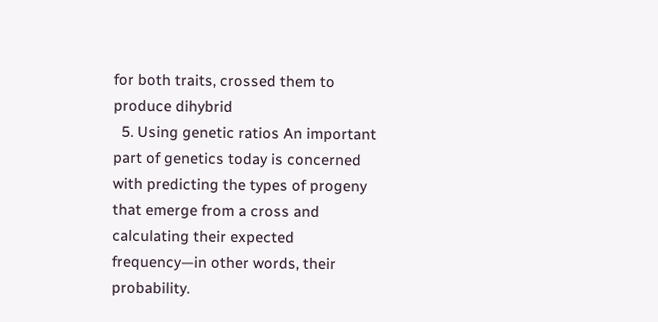for both traits, crossed them to produce dihybrid
  5. Using genetic ratios An important part of genetics today is concerned with predicting the types of progeny that emerge from a cross and calculating their expected frequency—in other words, their probability.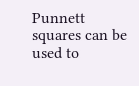Punnett squares can be used to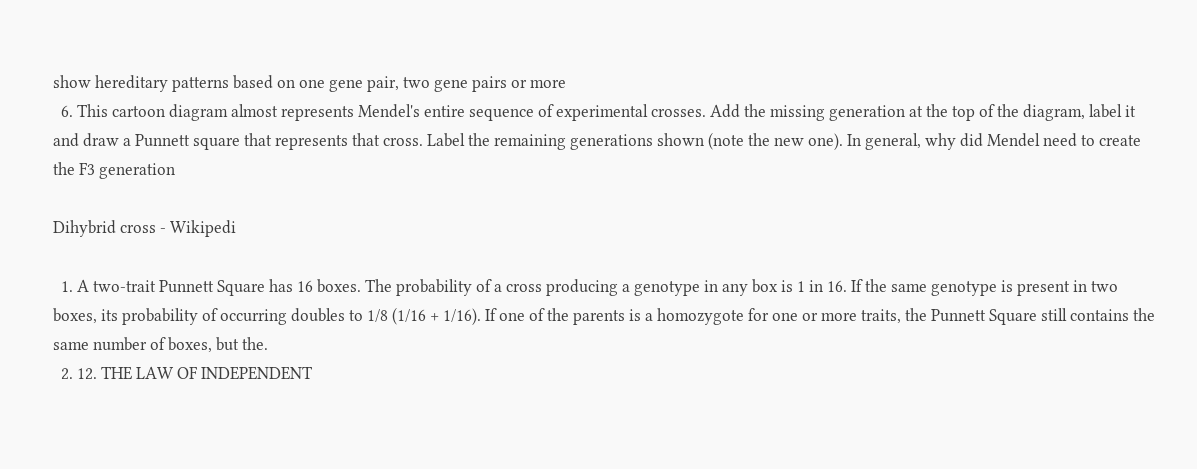show hereditary patterns based on one gene pair, two gene pairs or more
  6. This cartoon diagram almost represents Mendel's entire sequence of experimental crosses. Add the missing generation at the top of the diagram, label it and draw a Punnett square that represents that cross. Label the remaining generations shown (note the new one). In general, why did Mendel need to create the F3 generation

Dihybrid cross - Wikipedi

  1. A two-trait Punnett Square has 16 boxes. The probability of a cross producing a genotype in any box is 1 in 16. If the same genotype is present in two boxes, its probability of occurring doubles to 1/8 (1/16 + 1/16). If one of the parents is a homozygote for one or more traits, the Punnett Square still contains the same number of boxes, but the.
  2. 12. THE LAW OF INDEPENDENT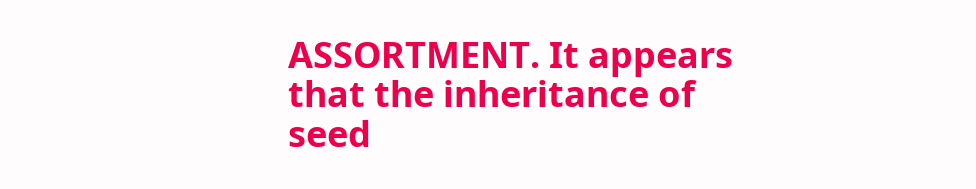ASSORTMENT. It appears that the inheritance of seed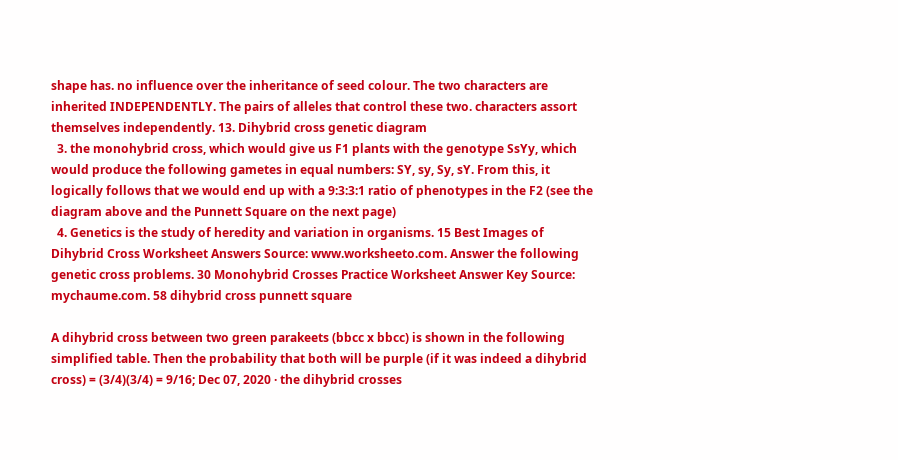shape has. no influence over the inheritance of seed colour. The two characters are inherited INDEPENDENTLY. The pairs of alleles that control these two. characters assort themselves independently. 13. Dihybrid cross genetic diagram
  3. the monohybrid cross, which would give us F1 plants with the genotype SsYy, which would produce the following gametes in equal numbers: SY, sy, Sy, sY. From this, it logically follows that we would end up with a 9:3:3:1 ratio of phenotypes in the F2 (see the diagram above and the Punnett Square on the next page)
  4. Genetics is the study of heredity and variation in organisms. 15 Best Images of Dihybrid Cross Worksheet Answers Source: www.worksheeto.com. Answer the following genetic cross problems. 30 Monohybrid Crosses Practice Worksheet Answer Key Source: mychaume.com. 58 dihybrid cross punnett square

A dihybrid cross between two green parakeets (bbcc x bbcc) is shown in the following simplified table. Then the probability that both will be purple (if it was indeed a dihybrid cross) = (3/4)(3/4) = 9/16; Dec 07, 2020 · the dihybrid crosses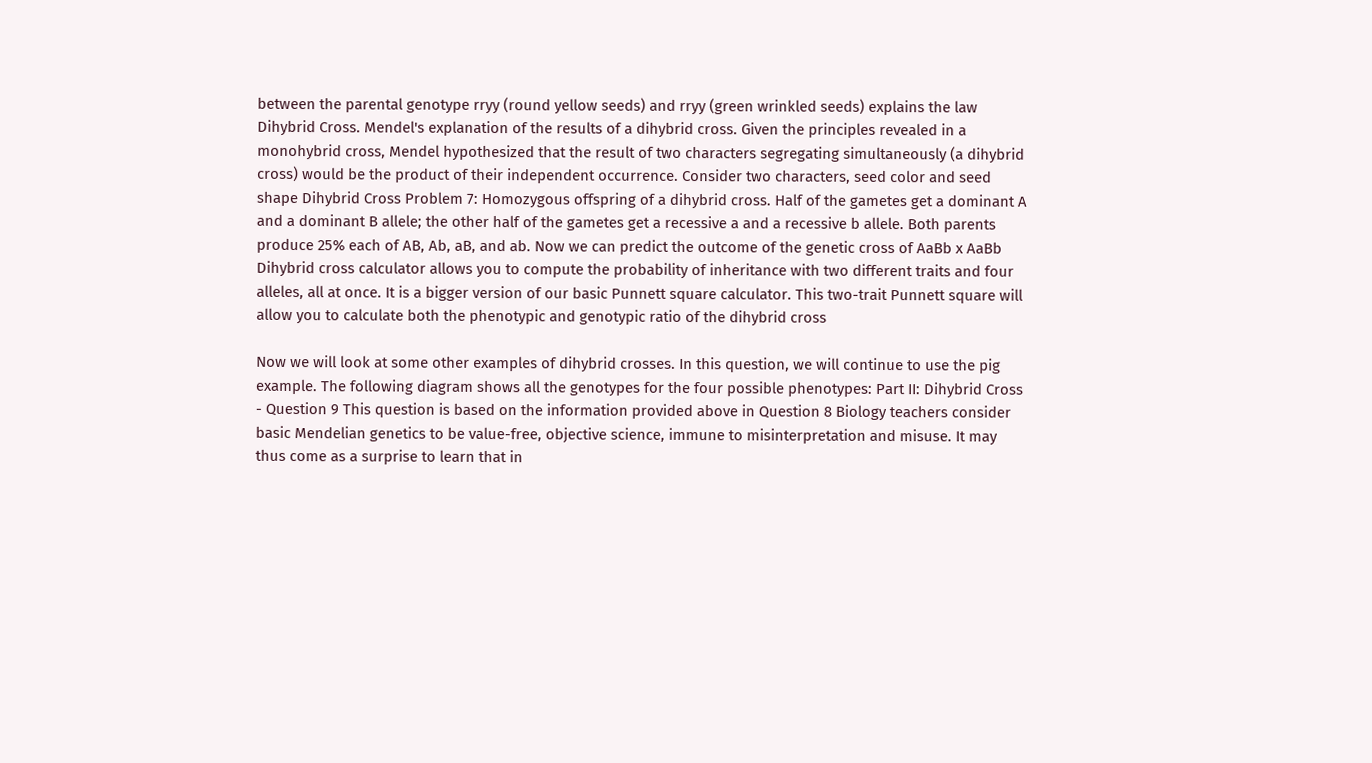between the parental genotype rryy (round yellow seeds) and rryy (green wrinkled seeds) explains the law Dihybrid Cross. Mendel's explanation of the results of a dihybrid cross. Given the principles revealed in a monohybrid cross, Mendel hypothesized that the result of two characters segregating simultaneously (a dihybrid cross) would be the product of their independent occurrence. Consider two characters, seed color and seed shape Dihybrid Cross Problem 7: Homozygous offspring of a dihybrid cross. Half of the gametes get a dominant A and a dominant B allele; the other half of the gametes get a recessive a and a recessive b allele. Both parents produce 25% each of AB, Ab, aB, and ab. Now we can predict the outcome of the genetic cross of AaBb x AaBb Dihybrid cross calculator allows you to compute the probability of inheritance with two different traits and four alleles, all at once. It is a bigger version of our basic Punnett square calculator. This two-trait Punnett square will allow you to calculate both the phenotypic and genotypic ratio of the dihybrid cross

Now we will look at some other examples of dihybrid crosses. In this question, we will continue to use the pig example. The following diagram shows all the genotypes for the four possible phenotypes: Part II: Dihybrid Cross - Question 9 This question is based on the information provided above in Question 8 Biology teachers consider basic Mendelian genetics to be value-free, objective science, immune to misinterpretation and misuse. It may thus come as a surprise to learn that in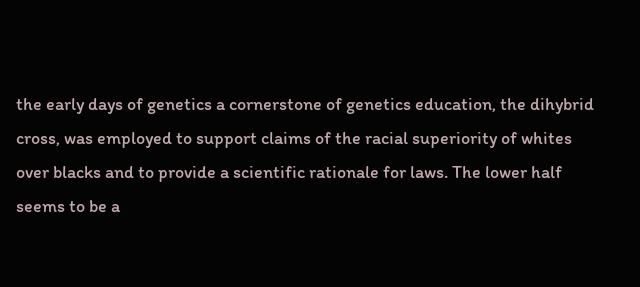the early days of genetics a cornerstone of genetics education, the dihybrid cross, was employed to support claims of the racial superiority of whites over blacks and to provide a scientific rationale for laws. The lower half seems to be a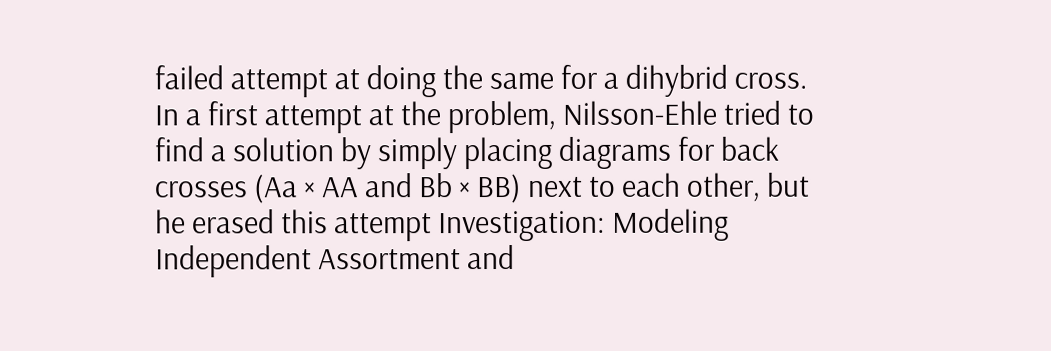failed attempt at doing the same for a dihybrid cross. In a first attempt at the problem, Nilsson-Ehle tried to find a solution by simply placing diagrams for back crosses (Aa × AA and Bb × BB) next to each other, but he erased this attempt Investigation: Modeling Independent Assortment and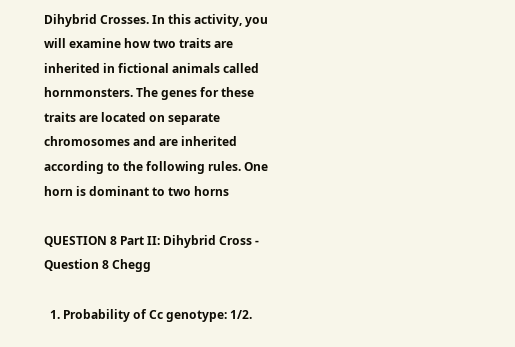Dihybrid Crosses. In this activity, you will examine how two traits are inherited in fictional animals called hornmonsters. The genes for these traits are located on separate chromosomes and are inherited according to the following rules. One horn is dominant to two horns

QUESTION 8 Part II: Dihybrid Cross - Question 8 Chegg

  1. Probability of Cc genotype: 1/2.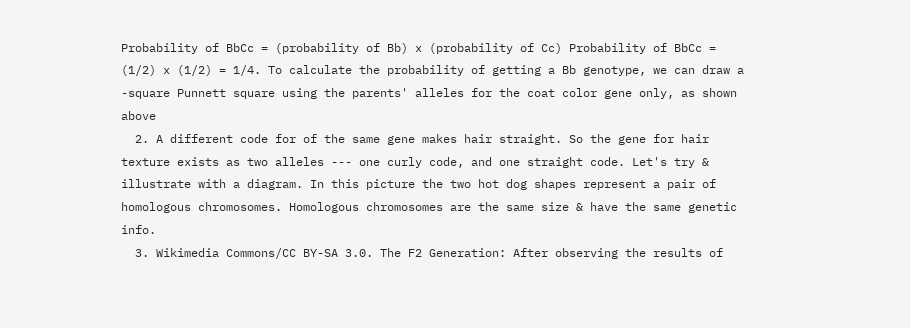Probability of BbCc = (probability of Bb) x (probability of Cc) Probability of BbCc = (1/2) x (1/2) = 1/4. To calculate the probability of getting a Bb genotype, we can draw a -square Punnett square using the parents' alleles for the coat color gene only, as shown above
  2. A different code for of the same gene makes hair straight. So the gene for hair texture exists as two alleles --- one curly code, and one straight code. Let's try & illustrate with a diagram. In this picture the two hot dog shapes represent a pair of homologous chromosomes. Homologous chromosomes are the same size & have the same genetic info.
  3. Wikimedia Commons/CC BY-SA 3.0. The F2 Generation: After observing the results of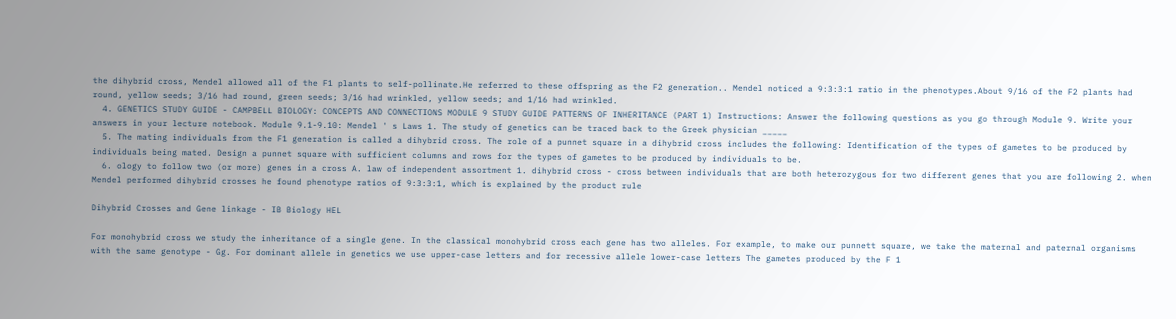the dihybrid cross, Mendel allowed all of the F1 plants to self-pollinate.He referred to these offspring as the F2 generation.. Mendel noticed a 9:3:3:1 ratio in the phenotypes.About 9/16 of the F2 plants had round, yellow seeds; 3/16 had round, green seeds; 3/16 had wrinkled, yellow seeds; and 1/16 had wrinkled.
  4. GENETICS STUDY GUIDE - CAMPBELL BIOLOGY: CONCEPTS AND CONNECTIONS MODULE 9 STUDY GUIDE PATTERNS OF INHERITANCE (PART 1) Instructions: Answer the following questions as you go through Module 9. Write your answers in your lecture notebook. Module 9.1-9.10: Mendel ' s Laws 1. The study of genetics can be traced back to the Greek physician _____
  5. The mating individuals from the F1 generation is called a dihybrid cross. The role of a punnet square in a dihybrid cross includes the following: Identification of the types of gametes to be produced by individuals being mated. Design a punnet square with sufficient columns and rows for the types of gametes to be produced by individuals to be.
  6. ology to follow two (or more) genes in a cross A. law of independent assortment 1. dihybrid cross - cross between individuals that are both heterozygous for two different genes that you are following 2. when Mendel performed dihybrid crosses he found phenotype ratios of 9:3:3:1, which is explained by the product rule

Dihybrid Crosses and Gene linkage - IB Biology HEL

For monohybrid cross we study the inheritance of a single gene. In the classical monohybrid cross each gene has two alleles. For example, to make our punnett square, we take the maternal and paternal organisms with the same genotype - Gg. For dominant allele in genetics we use upper-case letters and for recessive allele lower-case letters The gametes produced by the F 1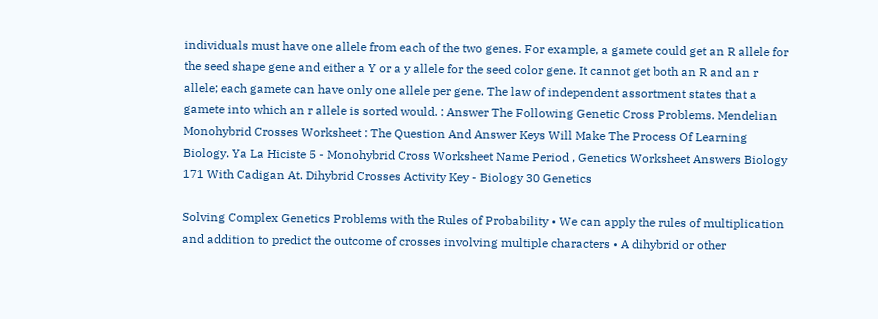individuals must have one allele from each of the two genes. For example, a gamete could get an R allele for the seed shape gene and either a Y or a y allele for the seed color gene. It cannot get both an R and an r allele; each gamete can have only one allele per gene. The law of independent assortment states that a gamete into which an r allele is sorted would. : Answer The Following Genetic Cross Problems. Mendelian Monohybrid Crosses Worksheet : The Question And Answer Keys Will Make The Process Of Learning Biology. Ya La Hiciste 5 - Monohybrid Cross Worksheet Name Period , Genetics Worksheet Answers Biology 171 With Cadigan At. Dihybrid Crosses Activity Key - Biology 30 Genetics

Solving Complex Genetics Problems with the Rules of Probability • We can apply the rules of multiplication and addition to predict the outcome of crosses involving multiple characters • A dihybrid or other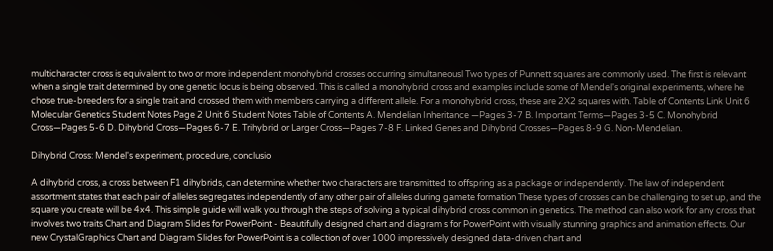multicharacter cross is equivalent to two or more independent monohybrid crosses occurring simultaneousl Two types of Punnett squares are commonly used. The first is relevant when a single trait determined by one genetic locus is being observed. This is called a monohybrid cross and examples include some of Mendel's original experiments, where he chose true-breeders for a single trait and crossed them with members carrying a different allele. For a monohybrid cross, these are 2X2 squares with. Table of Contents Link Unit 6 Molecular Genetics Student Notes Page 2 Unit 6 Student Notes Table of Contents A. Mendelian Inheritance —Pages 3-7 B. Important Terms—Pages 3-5 C. Monohybrid Cross—Pages 5-6 D. Dihybrid Cross—Pages 6-7 E. Trihybrid or Larger Cross—Pages 7-8 F. Linked Genes and Dihybrid Crosses—Pages 8-9 G. Non-Mendelian.

Dihybrid Cross: Mendel's experiment, procedure, conclusio

A dihybrid cross, a cross between F1 dihybrids, can determine whether two characters are transmitted to offspring as a package or independently. The law of independent assortment states that each pair of alleles segregates independently of any other pair of alleles during gamete formation These types of crosses can be challenging to set up, and the square you create will be 4x4. This simple guide will walk you through the steps of solving a typical dihybrid cross common in genetics. The method can also work for any cross that involves two traits Chart and Diagram Slides for PowerPoint - Beautifully designed chart and diagram s for PowerPoint with visually stunning graphics and animation effects. Our new CrystalGraphics Chart and Diagram Slides for PowerPoint is a collection of over 1000 impressively designed data-driven chart and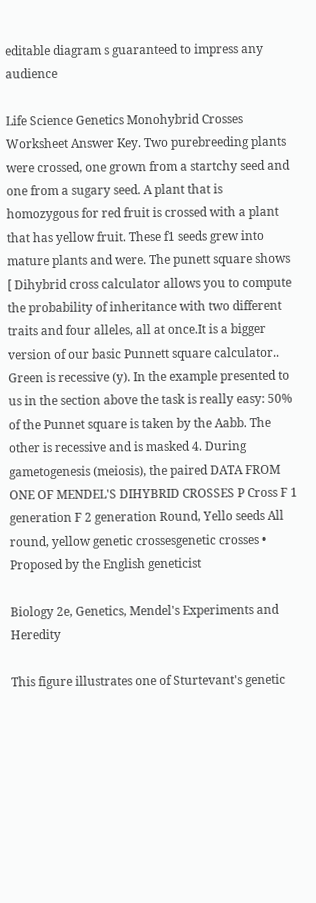editable diagram s guaranteed to impress any audience

Life Science Genetics Monohybrid Crosses Worksheet Answer Key. Two purebreeding plants were crossed, one grown from a startchy seed and one from a sugary seed. A plant that is homozygous for red fruit is crossed with a plant that has yellow fruit. These f1 seeds grew into mature plants and were. The punett square shows [ Dihybrid cross calculator allows you to compute the probability of inheritance with two different traits and four alleles, all at once.It is a bigger version of our basic Punnett square calculator.. Green is recessive (y). In the example presented to us in the section above the task is really easy: 50% of the Punnet square is taken by the Aabb. The other is recessive and is masked 4. During gametogenesis (meiosis), the paired DATA FROM ONE OF MENDEL'S DIHYBRID CROSSES P Cross F 1 generation F 2 generation Round, Yello seeds All round, yellow genetic crossesgenetic crosses • Proposed by the English geneticist

Biology 2e, Genetics, Mendel's Experiments and Heredity

This figure illustrates one of Sturtevant's genetic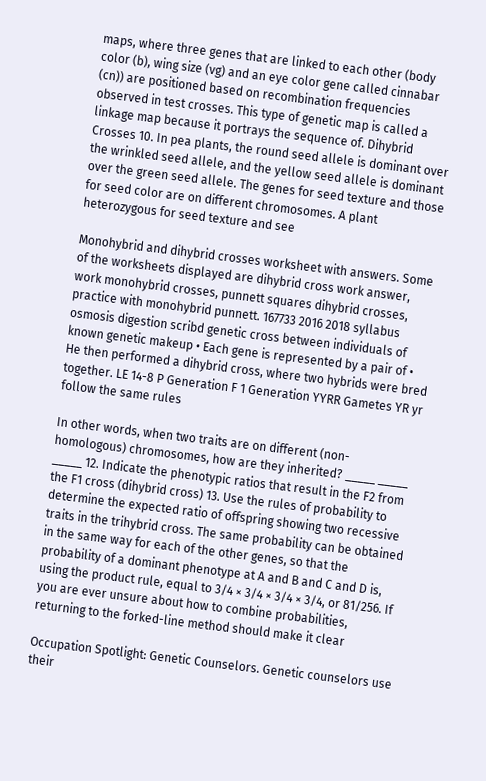maps, where three genes that are linked to each other (body color (b), wing size (vg) and an eye color gene called cinnabar (cn)) are positioned based on recombination frequencies observed in test crosses. This type of genetic map is called a linkage map because it portrays the sequence of. Dihybrid Crosses 10. In pea plants, the round seed allele is dominant over the wrinkled seed allele, and the yellow seed allele is dominant over the green seed allele. The genes for seed texture and those for seed color are on different chromosomes. A plant heterozygous for seed texture and see

Monohybrid and dihybrid crosses worksheet with answers. Some of the worksheets displayed are dihybrid cross work answer, work monohybrid crosses, punnett squares dihybrid crosses, practice with monohybrid punnett. 167733 2016 2018 syllabus osmosis digestion scribd genetic cross between individuals of known genetic makeup • Each gene is represented by a pair of • He then performed a dihybrid cross, where two hybrids were bred together. LE 14-8 P Generation F 1 Generation YYRR Gametes YR yr follow the same rules

In other words, when two traits are on different (non-homologous) chromosomes, how are they inherited? _____ _____ _____ 12. Indicate the phenotypic ratios that result in the F2 from the F1 cross (dihybrid cross) 13. Use the rules of probability to determine the expected ratio of offspring showing two recessive traits in the trihybrid cross. The same probability can be obtained in the same way for each of the other genes, so that the probability of a dominant phenotype at A and B and C and D is, using the product rule, equal to 3/4 × 3/4 × 3/4 × 3/4, or 81/256. If you are ever unsure about how to combine probabilities, returning to the forked-line method should make it clear

Occupation Spotlight: Genetic Counselors. Genetic counselors use their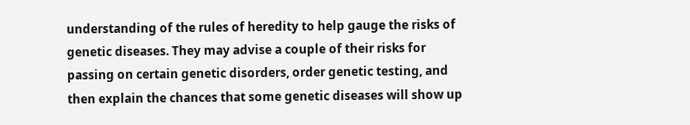understanding of the rules of heredity to help gauge the risks of genetic diseases. They may advise a couple of their risks for passing on certain genetic disorders, order genetic testing, and then explain the chances that some genetic diseases will show up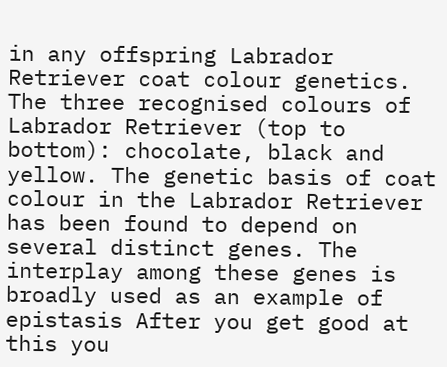in any offspring Labrador Retriever coat colour genetics. The three recognised colours of Labrador Retriever (top to bottom): chocolate, black and yellow. The genetic basis of coat colour in the Labrador Retriever has been found to depend on several distinct genes. The interplay among these genes is broadly used as an example of epistasis After you get good at this you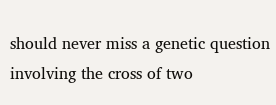should never miss a genetic question involving the cross of two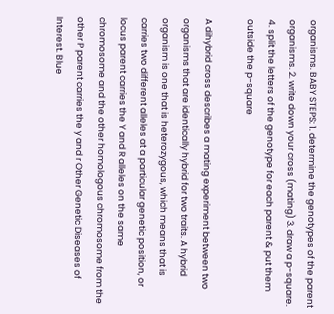organisms. BABY STEPS: 1. determine the genotypes of the parent organisms. 2. write down your cross (mating) 3. draw a p-square. 4. split the letters of the genotype for each parent & put them outside the p-square

A dihybrid cross describes a mating experiment between two organisms that are identically hybrid for two traits. A hybrid organism is one that is heterozygous, which means that is carries two different alleles at a particular genetic position, or locus parent carries the Y and R alleles on the same chromosome and the other homologous chromosome from the other P parent carries the y and r Other Genetic Diseases of Interest. Blue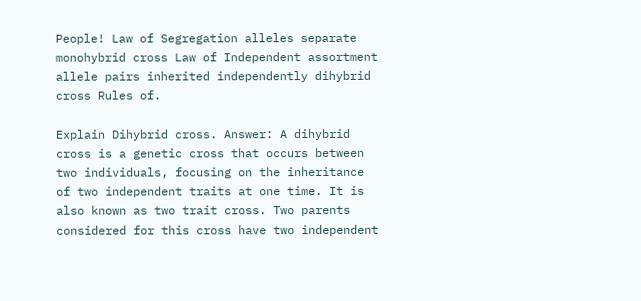People! Law of Segregation alleles separate monohybrid cross Law of Independent assortment allele pairs inherited independently dihybrid cross Rules of.

Explain Dihybrid cross. Answer: A dihybrid cross is a genetic cross that occurs between two individuals, focusing on the inheritance of two independent traits at one time. It is also known as two trait cross. Two parents considered for this cross have two independent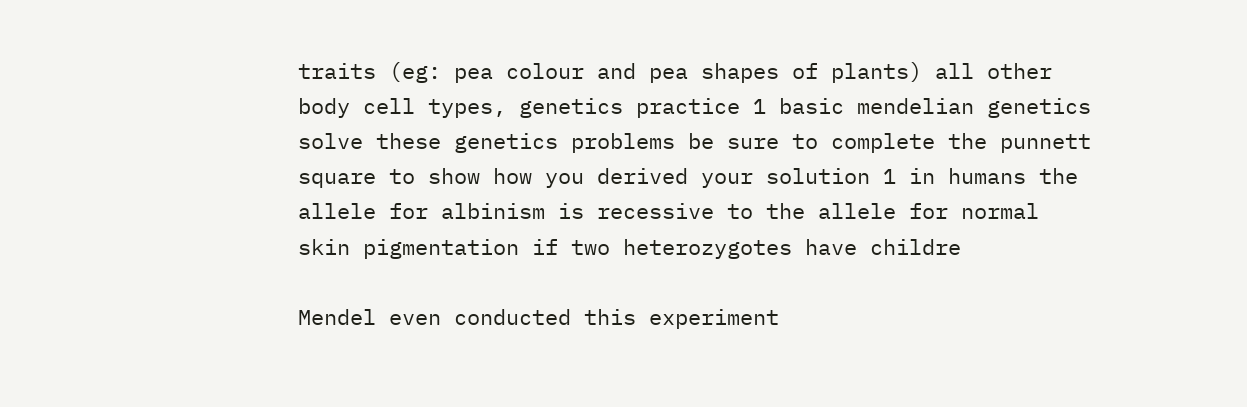traits (eg: pea colour and pea shapes of plants) all other body cell types, genetics practice 1 basic mendelian genetics solve these genetics problems be sure to complete the punnett square to show how you derived your solution 1 in humans the allele for albinism is recessive to the allele for normal skin pigmentation if two heterozygotes have childre

Mendel even conducted this experiment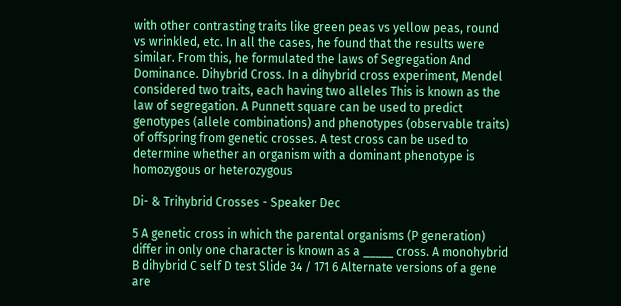with other contrasting traits like green peas vs yellow peas, round vs wrinkled, etc. In all the cases, he found that the results were similar. From this, he formulated the laws of Segregation And Dominance. Dihybrid Cross. In a dihybrid cross experiment, Mendel considered two traits, each having two alleles This is known as the law of segregation. A Punnett square can be used to predict genotypes (allele combinations) and phenotypes (observable traits) of offspring from genetic crosses. A test cross can be used to determine whether an organism with a dominant phenotype is homozygous or heterozygous

Di- & Trihybrid Crosses - Speaker Dec

5 A genetic cross in which the parental organisms (P generation) differ in only one character is known as a _____ cross. A monohybrid B dihybrid C self D test Slide 34 / 171 6 Alternate versions of a gene are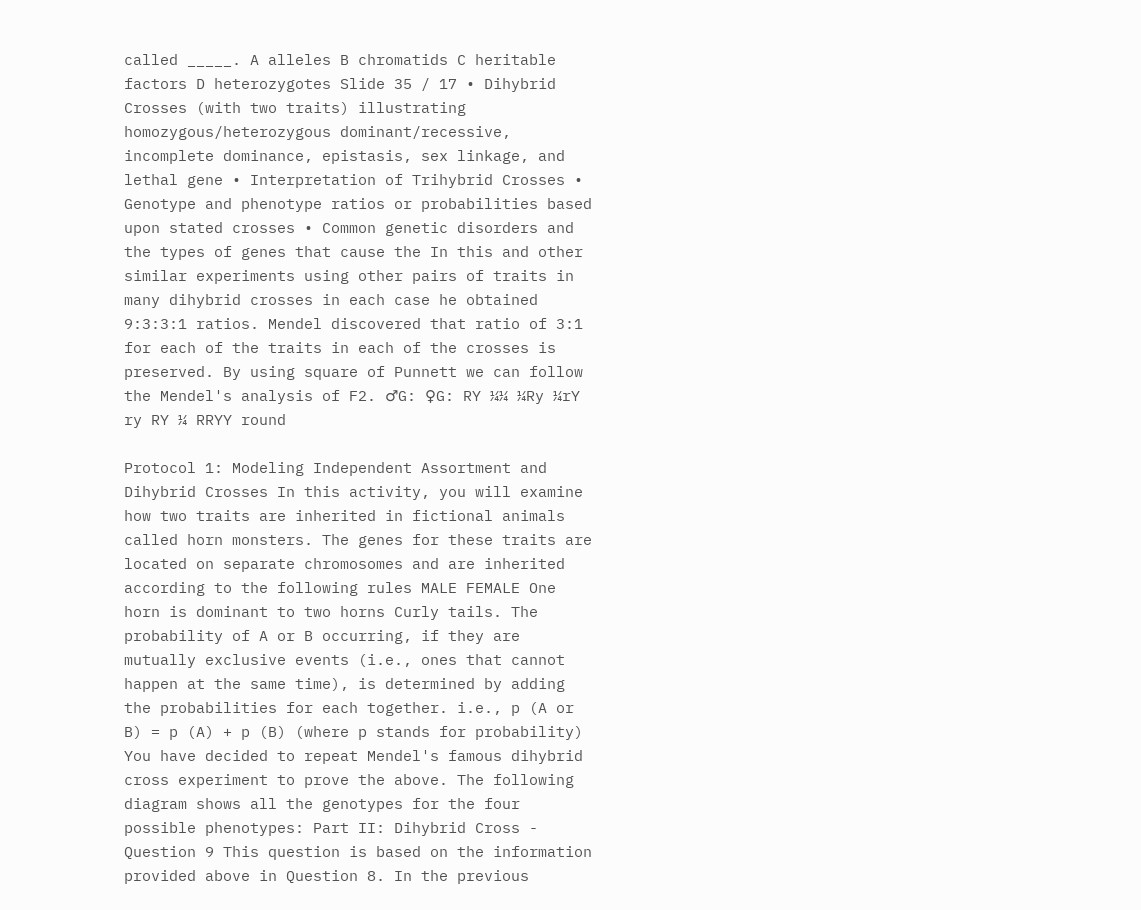called _____. A alleles B chromatids C heritable factors D heterozygotes Slide 35 / 17 • Dihybrid Crosses (with two traits) illustrating homozygous/heterozygous dominant/recessive, incomplete dominance, epistasis, sex linkage, and lethal gene • Interpretation of Trihybrid Crosses • Genotype and phenotype ratios or probabilities based upon stated crosses • Common genetic disorders and the types of genes that cause the In this and other similar experiments using other pairs of traits in many dihybrid crosses in each case he obtained 9:3:3:1 ratios. Mendel discovered that ratio of 3:1 for each of the traits in each of the crosses is preserved. By using square of Punnett we can follow the Mendel's analysis of F2. ♂G: ♀G: RY ¼¼ ¼Ry ¼rY ry RY ¼ RRYY round

Protocol 1: Modeling Independent Assortment and Dihybrid Crosses In this activity, you will examine how two traits are inherited in fictional animals called horn monsters. The genes for these traits are located on separate chromosomes and are inherited according to the following rules MALE FEMALE One horn is dominant to two horns Curly tails. The probability of A or B occurring, if they are mutually exclusive events (i.e., ones that cannot happen at the same time), is determined by adding the probabilities for each together. i.e., p (A or B) = p (A) + p (B) (where p stands for probability) You have decided to repeat Mendel's famous dihybrid cross experiment to prove the above. The following diagram shows all the genotypes for the four possible phenotypes: Part II: Dihybrid Cross - Question 9 This question is based on the information provided above in Question 8. In the previous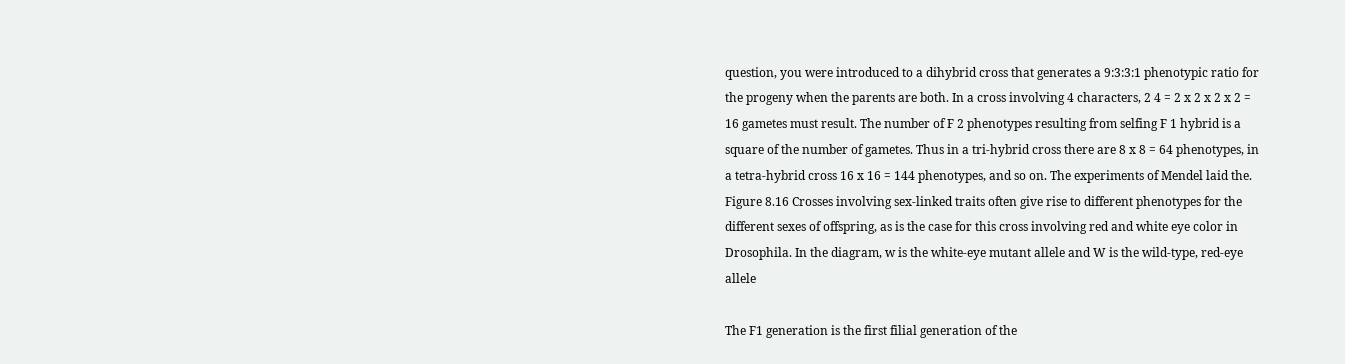question, you were introduced to a dihybrid cross that generates a 9:3:3:1 phenotypic ratio for the progeny when the parents are both. In a cross involving 4 characters, 2 4 = 2 x 2 x 2 x 2 = 16 gametes must result. The number of F 2 phenotypes resulting from selfing F 1 hybrid is a square of the number of gametes. Thus in a tri-hybrid cross there are 8 x 8 = 64 phenotypes, in a tetra-hybrid cross 16 x 16 = 144 phenotypes, and so on. The experiments of Mendel laid the. Figure 8.16 Crosses involving sex-linked traits often give rise to different phenotypes for the different sexes of offspring, as is the case for this cross involving red and white eye color in Drosophila. In the diagram, w is the white-eye mutant allele and W is the wild-type, red-eye allele

The F1 generation is the first filial generation of the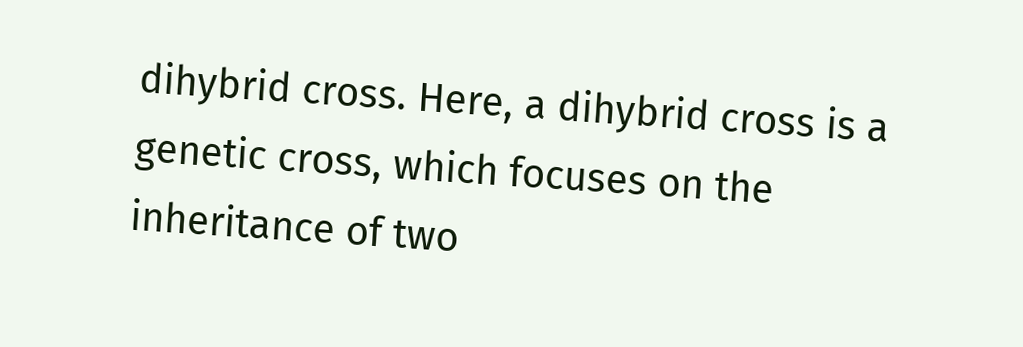dihybrid cross. Here, a dihybrid cross is a genetic cross, which focuses on the inheritance of two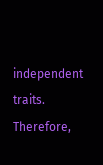independent traits. Therefore,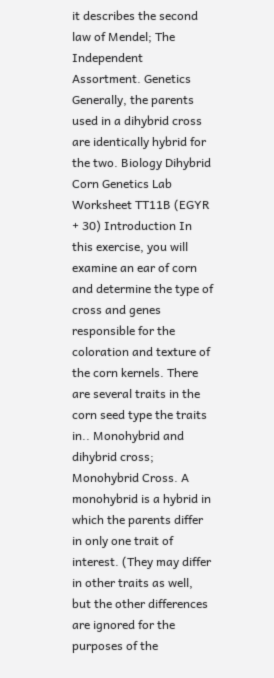it describes the second law of Mendel; The Independent Assortment. Genetics Generally, the parents used in a dihybrid cross are identically hybrid for the two. Biology Dihybrid Corn Genetics Lab Worksheet TT11B (EGYR + 30) Introduction In this exercise, you will examine an ear of corn and determine the type of cross and genes responsible for the coloration and texture of the corn kernels. There are several traits in the corn seed type the traits in.. Monohybrid and dihybrid cross; Monohybrid Cross. A monohybrid is a hybrid in which the parents differ in only one trait of interest. (They may differ in other traits as well, but the other differences are ignored for the purposes of the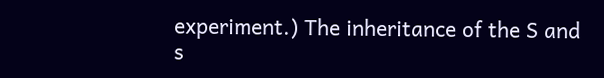experiment.) The inheritance of the S and s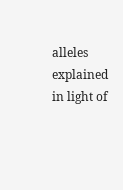alleles explained in light of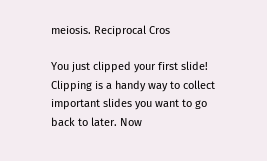meiosis. Reciprocal Cros

You just clipped your first slide! Clipping is a handy way to collect important slides you want to go back to later. Now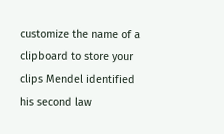customize the name of a clipboard to store your clips Mendel identified his second law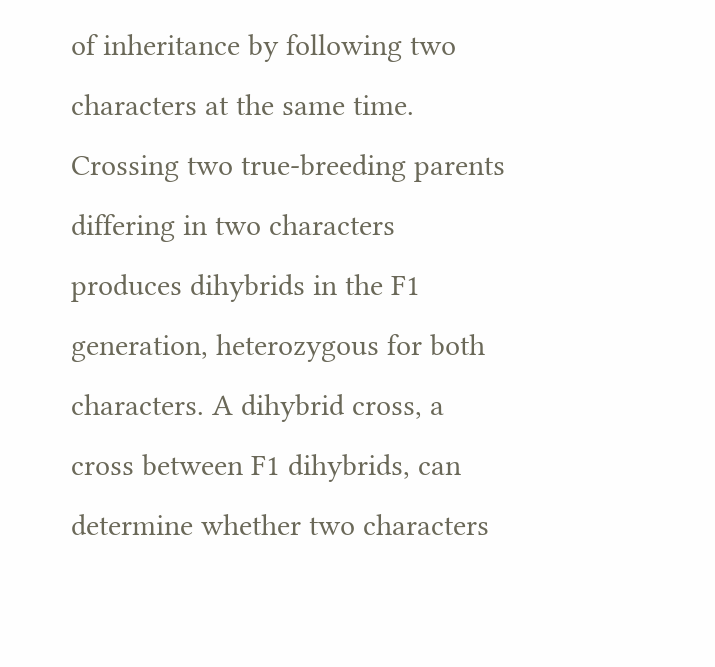of inheritance by following two characters at the same time. Crossing two true-breeding parents differing in two characters produces dihybrids in the F1 generation, heterozygous for both characters. A dihybrid cross, a cross between F1 dihybrids, can determine whether two characters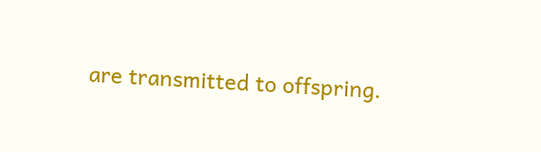are transmitted to offspring.